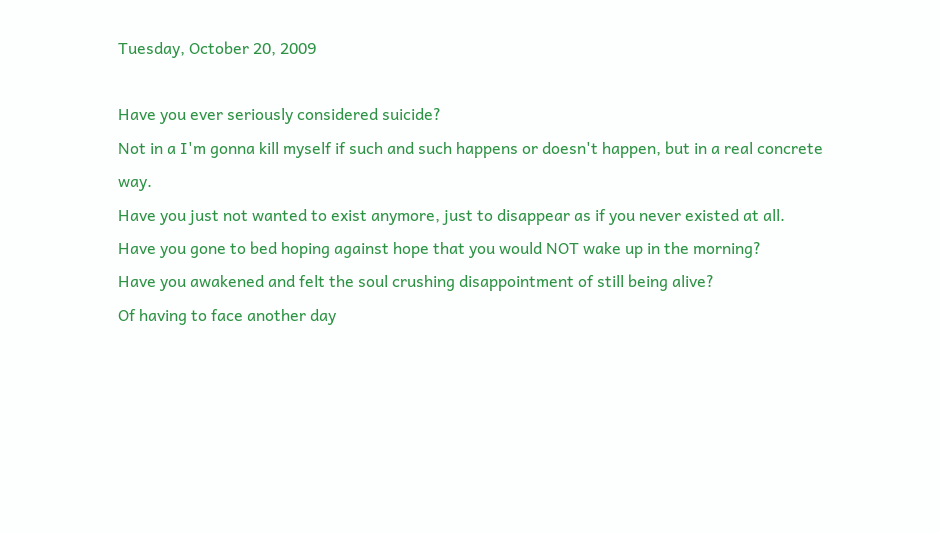Tuesday, October 20, 2009

Have you ever seriously considered suicide?
Not in a I'm gonna kill myself if such and such happens or doesn't happen, but in a real concrete way.
Have you just not wanted to exist anymore, just to disappear as if you never existed at all.
Have you gone to bed hoping against hope that you would NOT wake up in the morning?
Have you awakened and felt the soul crushing disappointment of still being alive?
Of having to face another day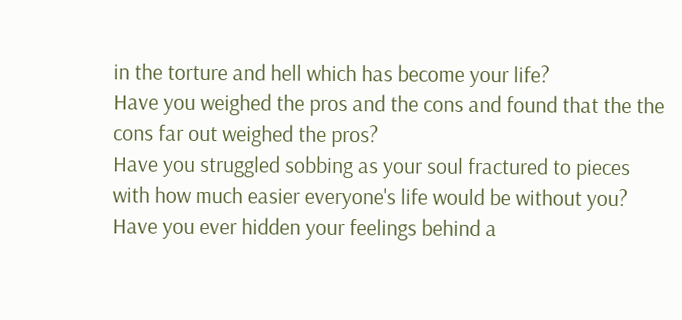in the torture and hell which has become your life?
Have you weighed the pros and the cons and found that the the cons far out weighed the pros?
Have you struggled sobbing as your soul fractured to pieces with how much easier everyone's life would be without you?
Have you ever hidden your feelings behind a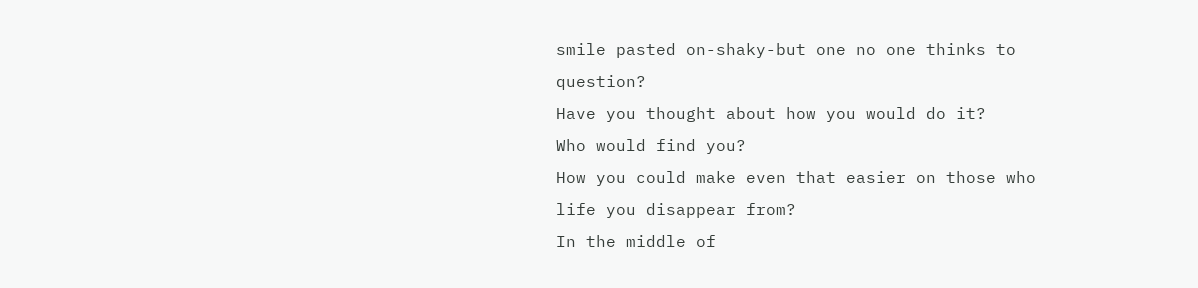smile pasted on-shaky-but one no one thinks to question?
Have you thought about how you would do it?
Who would find you?
How you could make even that easier on those who life you disappear from?
In the middle of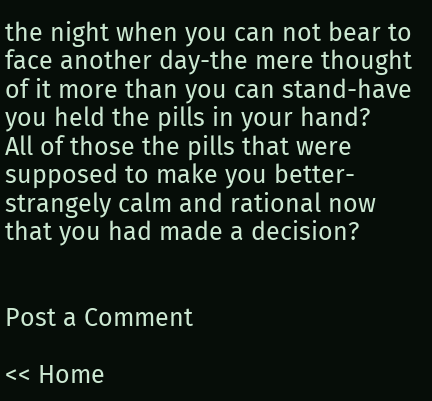the night when you can not bear to face another day-the mere thought of it more than you can stand-have you held the pills in your hand?
All of those the pills that were supposed to make you better-strangely calm and rational now that you had made a decision?


Post a Comment

<< Home